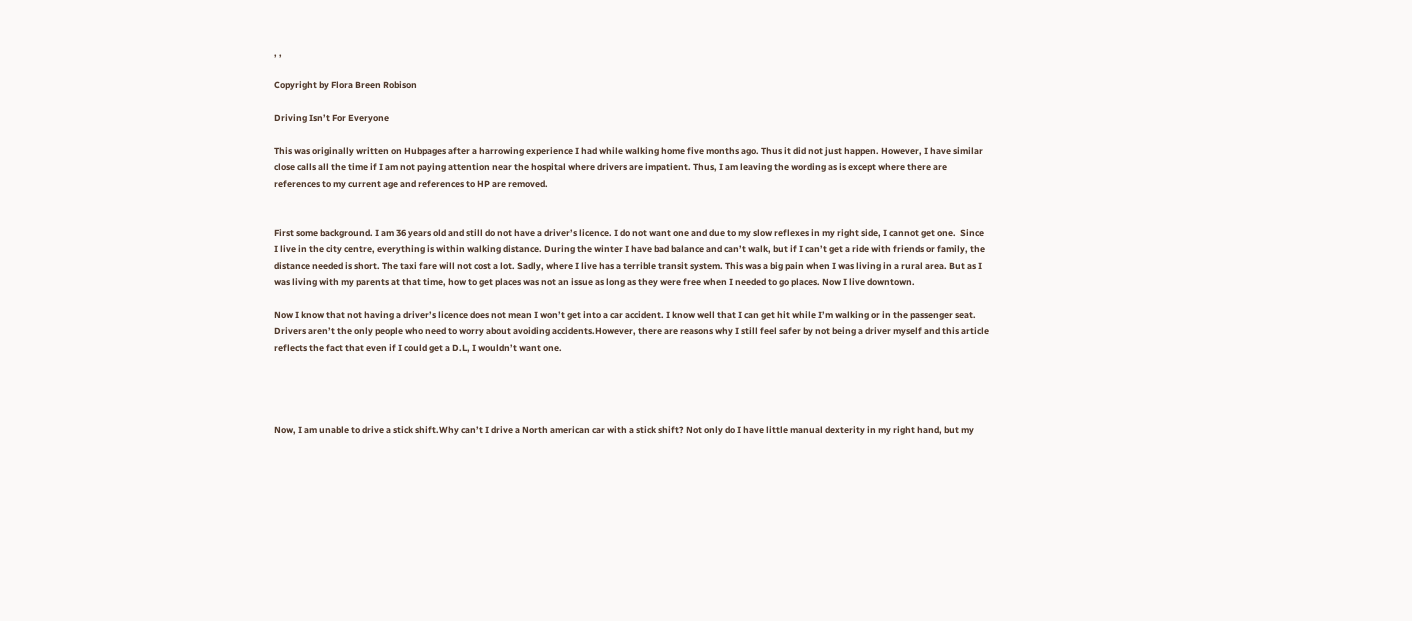, ,

Copyright by Flora Breen Robison

Driving Isn’t For Everyone

This was originally written on Hubpages after a harrowing experience I had while walking home five months ago. Thus it did not just happen. However, I have similar close calls all the time if I am not paying attention near the hospital where drivers are impatient. Thus, I am leaving the wording as is except where there are references to my current age and references to HP are removed.


First some background. I am 36 years old and still do not have a driver’s licence. I do not want one and due to my slow reflexes in my right side, I cannot get one.  Since I live in the city centre, everything is within walking distance. During the winter I have bad balance and can’t walk, but if I can’t get a ride with friends or family, the distance needed is short. The taxi fare will not cost a lot. Sadly, where I live has a terrible transit system. This was a big pain when I was living in a rural area. But as I was living with my parents at that time, how to get places was not an issue as long as they were free when I needed to go places. Now I live downtown.

Now I know that not having a driver’s licence does not mean I won’t get into a car accident. I know well that I can get hit while I’m walking or in the passenger seat. Drivers aren’t the only people who need to worry about avoiding accidents.However, there are reasons why I still feel safer by not being a driver myself and this article reflects the fact that even if I could get a D.L, I wouldn’t want one.




Now, I am unable to drive a stick shift.Why can’t I drive a North american car with a stick shift? Not only do I have little manual dexterity in my right hand, but my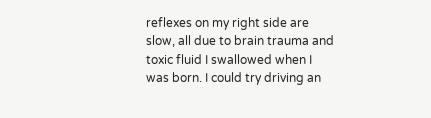reflexes on my right side are slow, all due to brain trauma and toxic fluid I swallowed when I was born. I could try driving an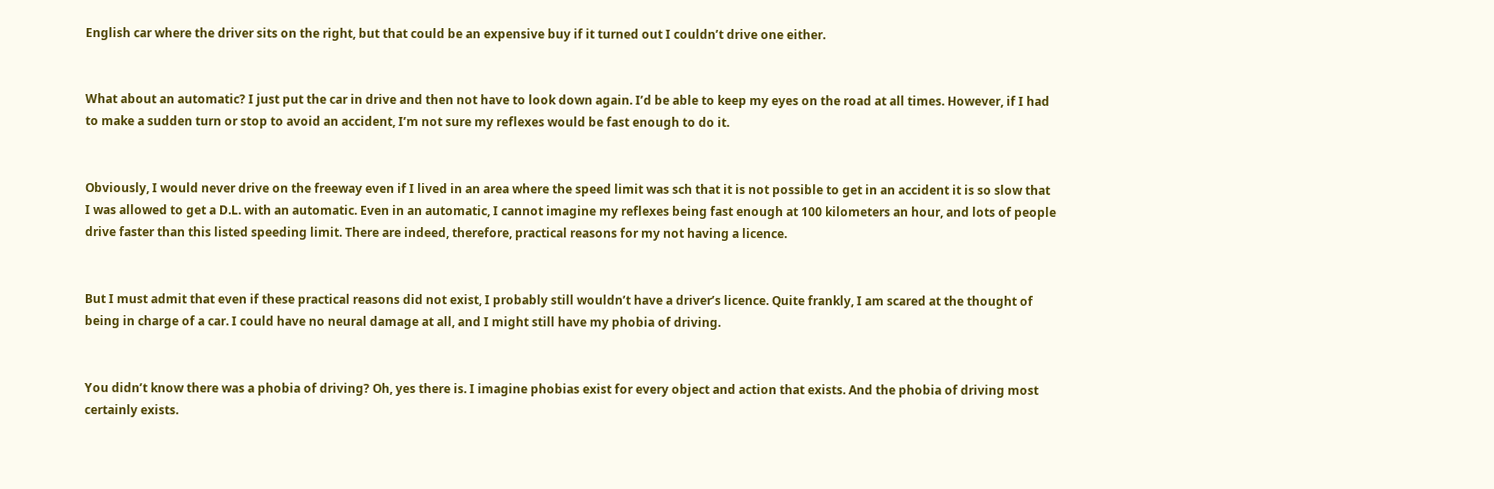English car where the driver sits on the right, but that could be an expensive buy if it turned out I couldn’t drive one either.


What about an automatic? I just put the car in drive and then not have to look down again. I’d be able to keep my eyes on the road at all times. However, if I had to make a sudden turn or stop to avoid an accident, I’m not sure my reflexes would be fast enough to do it.


Obviously, I would never drive on the freeway even if I lived in an area where the speed limit was sch that it is not possible to get in an accident it is so slow that I was allowed to get a D.L. with an automatic. Even in an automatic, I cannot imagine my reflexes being fast enough at 100 kilometers an hour, and lots of people drive faster than this listed speeding limit. There are indeed, therefore, practical reasons for my not having a licence.


But I must admit that even if these practical reasons did not exist, I probably still wouldn’t have a driver’s licence. Quite frankly, I am scared at the thought of being in charge of a car. I could have no neural damage at all, and I might still have my phobia of driving.


You didn’t know there was a phobia of driving? Oh, yes there is. I imagine phobias exist for every object and action that exists. And the phobia of driving most certainly exists.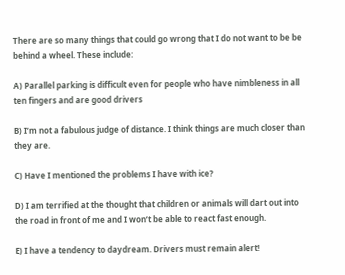There are so many things that could go wrong that I do not want to be be behind a wheel. These include:

A) Parallel parking is difficult even for people who have nimbleness in all ten fingers and are good drivers

B) I’m not a fabulous judge of distance. I think things are much closer than they are.

C) Have I mentioned the problems I have with ice?

D) I am terrified at the thought that children or animals will dart out into the road in front of me and I won’t be able to react fast enough.

E) I have a tendency to daydream. Drivers must remain alert!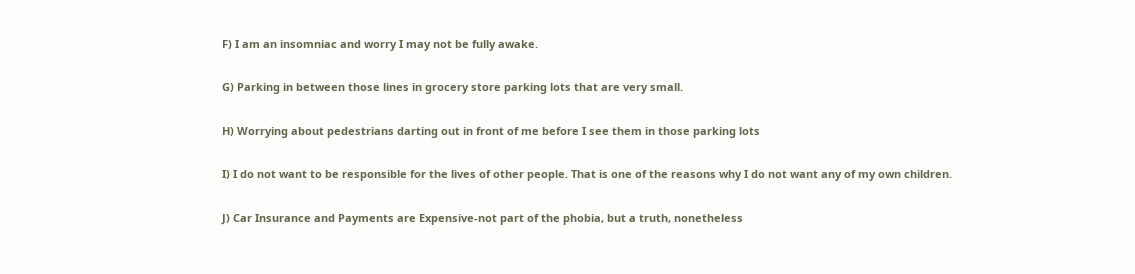F) I am an insomniac and worry I may not be fully awake.

G) Parking in between those lines in grocery store parking lots that are very small.

H) Worrying about pedestrians darting out in front of me before I see them in those parking lots

I) I do not want to be responsible for the lives of other people. That is one of the reasons why I do not want any of my own children.

J) Car Insurance and Payments are Expensive-not part of the phobia, but a truth, nonetheless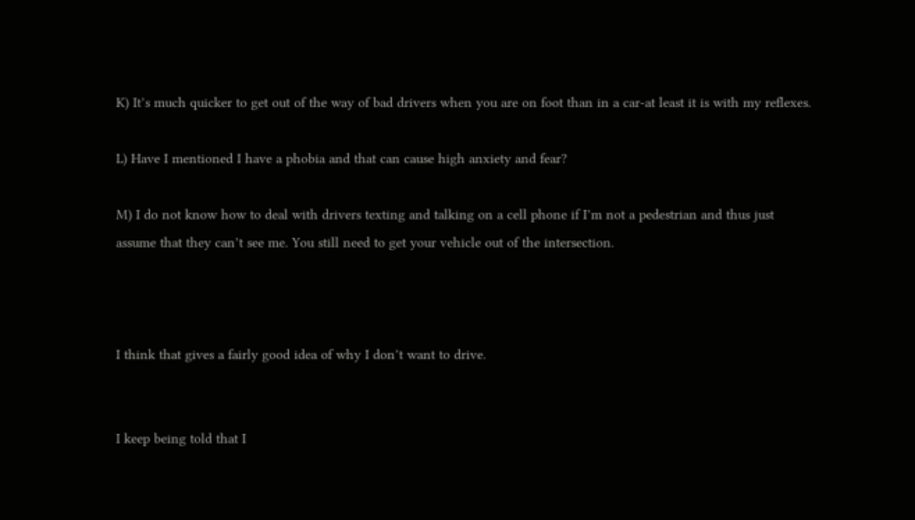K) It’s much quicker to get out of the way of bad drivers when you are on foot than in a car-at least it is with my reflexes.

L) Have I mentioned I have a phobia and that can cause high anxiety and fear?

M) I do not know how to deal with drivers texting and talking on a cell phone if I’m not a pedestrian and thus just assume that they can’t see me. You still need to get your vehicle out of the intersection.



I think that gives a fairly good idea of why I don’t want to drive.


I keep being told that I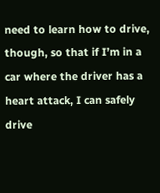need to learn how to drive, though, so that if I’m in a car where the driver has a heart attack, I can safely drive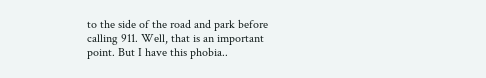to the side of the road and park before calling 911. Well, that is an important point. But I have this phobia..